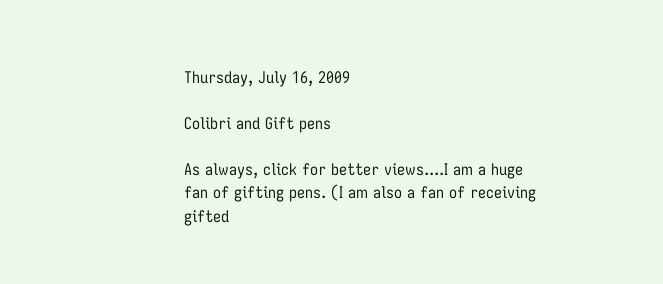Thursday, July 16, 2009

Colibri and Gift pens

As always, click for better views....I am a huge fan of gifting pens. (I am also a fan of receiving gifted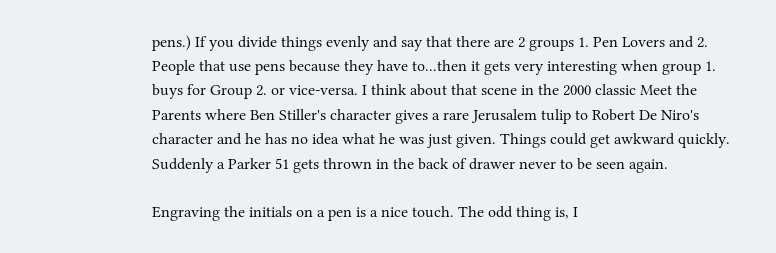pens.) If you divide things evenly and say that there are 2 groups 1. Pen Lovers and 2. People that use pens because they have to...then it gets very interesting when group 1. buys for Group 2. or vice-versa. I think about that scene in the 2000 classic Meet the Parents where Ben Stiller's character gives a rare Jerusalem tulip to Robert De Niro's character and he has no idea what he was just given. Things could get awkward quickly. Suddenly a Parker 51 gets thrown in the back of drawer never to be seen again.

Engraving the initials on a pen is a nice touch. The odd thing is, I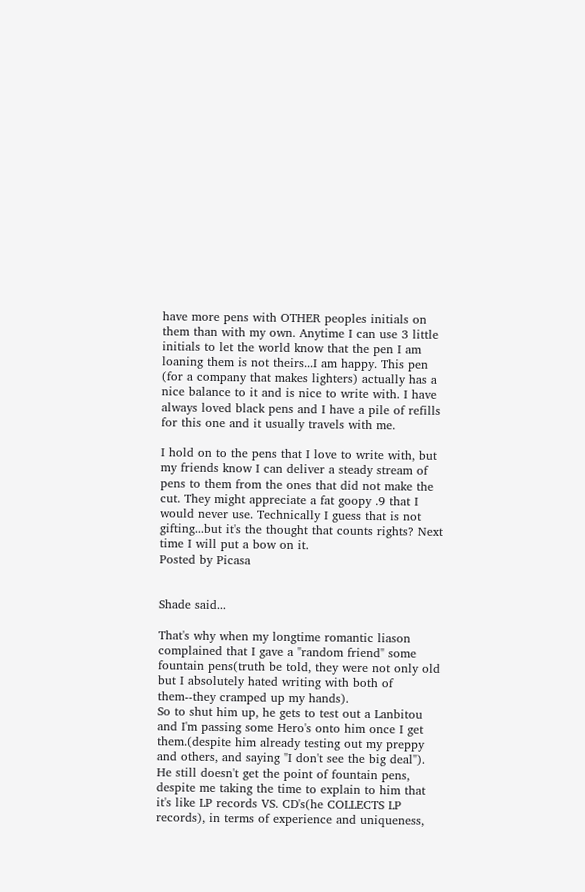have more pens with OTHER peoples initials on them than with my own. Anytime I can use 3 little initials to let the world know that the pen I am loaning them is not theirs...I am happy. This pen (for a company that makes lighters) actually has a nice balance to it and is nice to write with. I have always loved black pens and I have a pile of refills for this one and it usually travels with me.

I hold on to the pens that I love to write with, but my friends know I can deliver a steady stream of pens to them from the ones that did not make the cut. They might appreciate a fat goopy .9 that I would never use. Technically I guess that is not gifting...but it's the thought that counts rights? Next time I will put a bow on it.
Posted by Picasa


Shade said...

That's why when my longtime romantic liason complained that I gave a "random friend" some fountain pens(truth be told, they were not only old but I absolutely hated writing with both of them--they cramped up my hands).
So to shut him up, he gets to test out a Lanbitou and I'm passing some Hero's onto him once I get them.(despite him already testing out my preppy and others, and saying "I don't see the big deal"). He still doesn't get the point of fountain pens, despite me taking the time to explain to him that it's like LP records VS. CD's(he COLLECTS LP records), in terms of experience and uniqueness,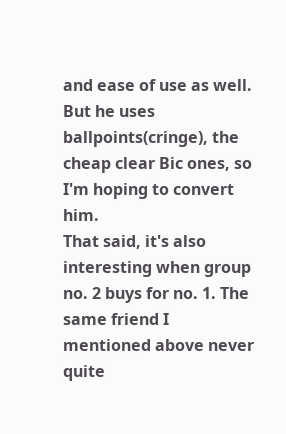and ease of use as well.
But he uses ballpoints(cringe), the cheap clear Bic ones, so I'm hoping to convert him.
That said, it's also interesting when group no. 2 buys for no. 1. The same friend I mentioned above never quite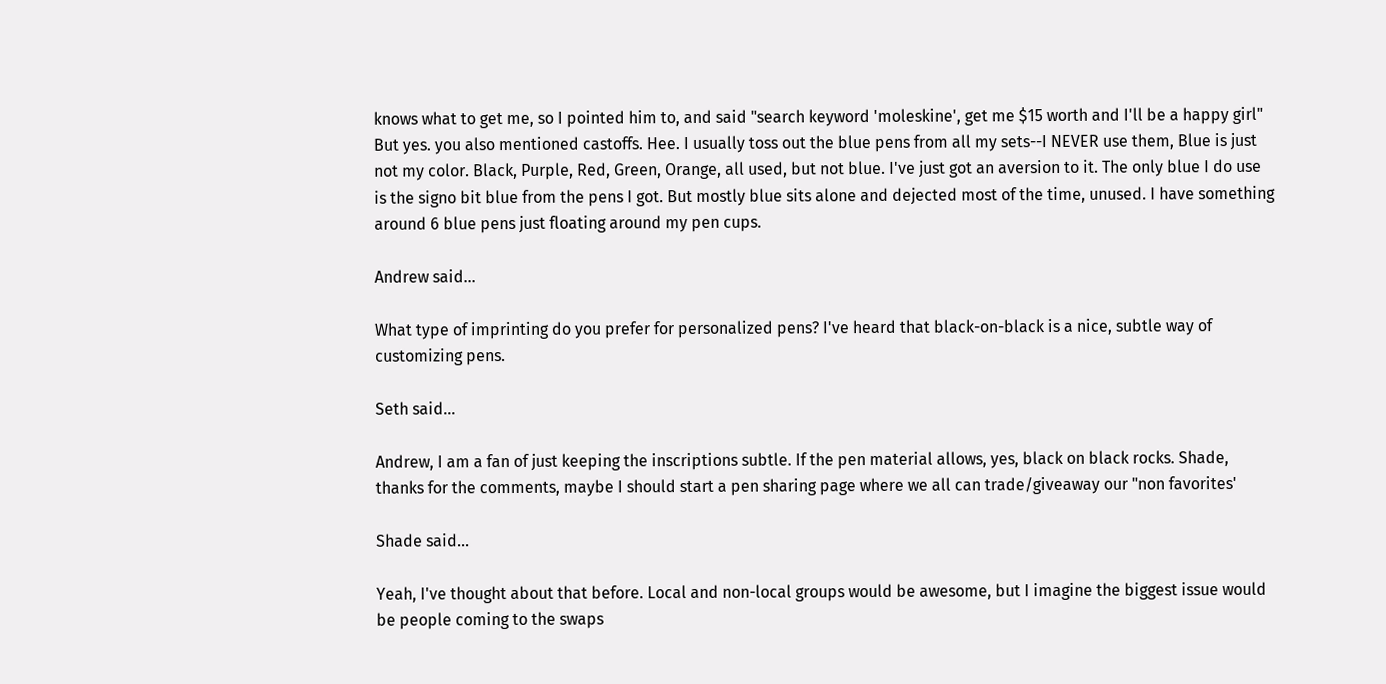knows what to get me, so I pointed him to, and said "search keyword 'moleskine', get me $15 worth and I'll be a happy girl"
But yes. you also mentioned castoffs. Hee. I usually toss out the blue pens from all my sets--I NEVER use them, Blue is just not my color. Black, Purple, Red, Green, Orange, all used, but not blue. I've just got an aversion to it. The only blue I do use is the signo bit blue from the pens I got. But mostly blue sits alone and dejected most of the time, unused. I have something around 6 blue pens just floating around my pen cups.

Andrew said...

What type of imprinting do you prefer for personalized pens? I've heard that black-on-black is a nice, subtle way of customizing pens.

Seth said...

Andrew, I am a fan of just keeping the inscriptions subtle. If the pen material allows, yes, black on black rocks. Shade, thanks for the comments, maybe I should start a pen sharing page where we all can trade/giveaway our "non favorites'

Shade said...

Yeah, I've thought about that before. Local and non-local groups would be awesome, but I imagine the biggest issue would be people coming to the swaps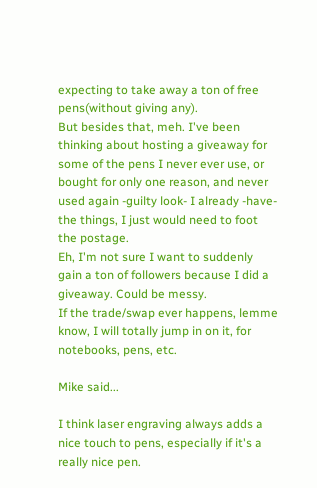expecting to take away a ton of free pens(without giving any).
But besides that, meh. I've been thinking about hosting a giveaway for some of the pens I never ever use, or bought for only one reason, and never used again -guilty look- I already -have- the things, I just would need to foot the postage.
Eh, I'm not sure I want to suddenly gain a ton of followers because I did a giveaway. Could be messy.
If the trade/swap ever happens, lemme know, I will totally jump in on it, for notebooks, pens, etc.

Mike said...

I think laser engraving always adds a nice touch to pens, especially if it's a really nice pen.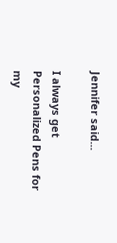Jennifer said...

I always get Personalized Pens for my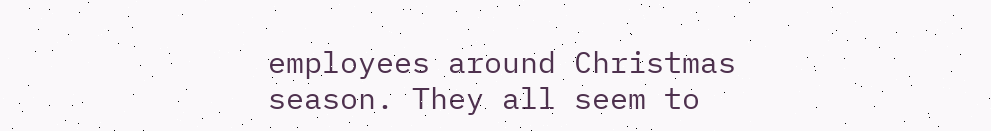employees around Christmas season. They all seem to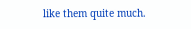like them quite much.